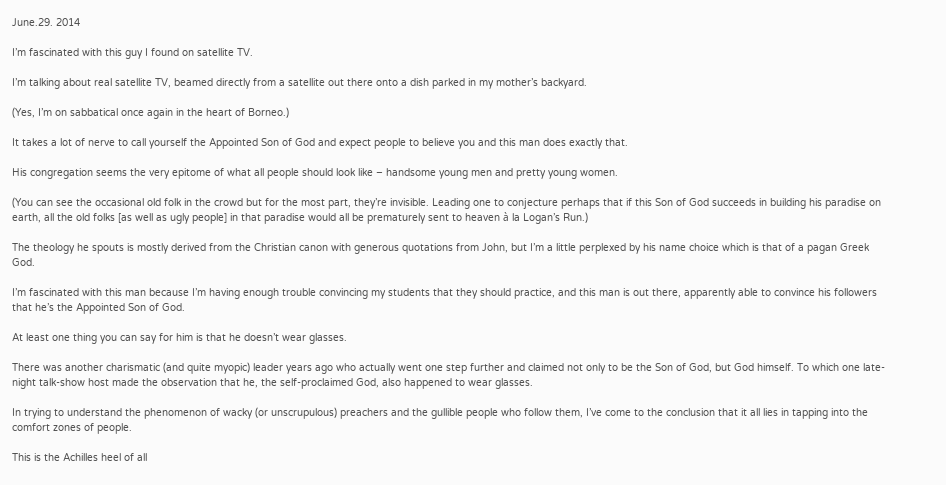June.29. 2014

I’m fascinated with this guy I found on satellite TV.

I’m talking about real satellite TV, beamed directly from a satellite out there onto a dish parked in my mother’s backyard.

(Yes, I’m on sabbatical once again in the heart of Borneo.)

It takes a lot of nerve to call yourself the Appointed Son of God and expect people to believe you and this man does exactly that.

His congregation seems the very epitome of what all people should look like – handsome young men and pretty young women.

(You can see the occasional old folk in the crowd but for the most part, they’re invisible. Leading one to conjecture perhaps that if this Son of God succeeds in building his paradise on earth, all the old folks [as well as ugly people] in that paradise would all be prematurely sent to heaven à la Logan’s Run.)

The theology he spouts is mostly derived from the Christian canon with generous quotations from John, but I’m a little perplexed by his name choice which is that of a pagan Greek God.

I’m fascinated with this man because I’m having enough trouble convincing my students that they should practice, and this man is out there, apparently able to convince his followers that he’s the Appointed Son of God.

At least one thing you can say for him is that he doesn’t wear glasses.

There was another charismatic (and quite myopic) leader years ago who actually went one step further and claimed not only to be the Son of God, but God himself. To which one late-night talk-show host made the observation that he, the self-proclaimed God, also happened to wear glasses.

In trying to understand the phenomenon of wacky (or unscrupulous) preachers and the gullible people who follow them, I’ve come to the conclusion that it all lies in tapping into the comfort zones of people.

This is the Achilles heel of all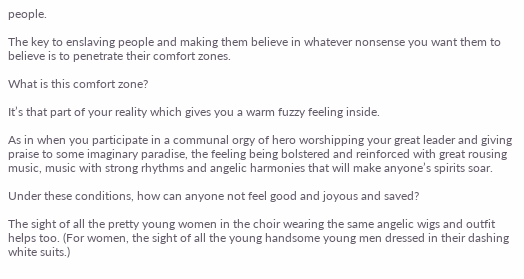people.

The key to enslaving people and making them believe in whatever nonsense you want them to believe is to penetrate their comfort zones.

What is this comfort zone?

It’s that part of your reality which gives you a warm fuzzy feeling inside.

As in when you participate in a communal orgy of hero worshipping your great leader and giving praise to some imaginary paradise, the feeling being bolstered and reinforced with great rousing music, music with strong rhythms and angelic harmonies that will make anyone’s spirits soar.

Under these conditions, how can anyone not feel good and joyous and saved?

The sight of all the pretty young women in the choir wearing the same angelic wigs and outfit helps too. (For women, the sight of all the young handsome young men dressed in their dashing white suits.)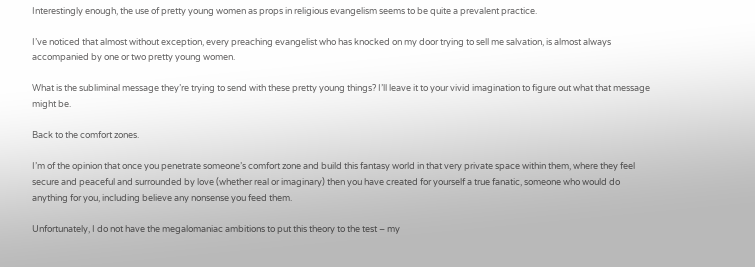Interestingly enough, the use of pretty young women as props in religious evangelism seems to be quite a prevalent practice.

I’ve noticed that almost without exception, every preaching evangelist who has knocked on my door trying to sell me salvation, is almost always accompanied by one or two pretty young women.

What is the subliminal message they’re trying to send with these pretty young things? I’ll leave it to your vivid imagination to figure out what that message might be.

Back to the comfort zones.

I’m of the opinion that once you penetrate someone’s comfort zone and build this fantasy world in that very private space within them, where they feel secure and peaceful and surrounded by love (whether real or imaginary) then you have created for yourself a true fanatic, someone who would do anything for you, including believe any nonsense you feed them.

Unfortunately, I do not have the megalomaniac ambitions to put this theory to the test – my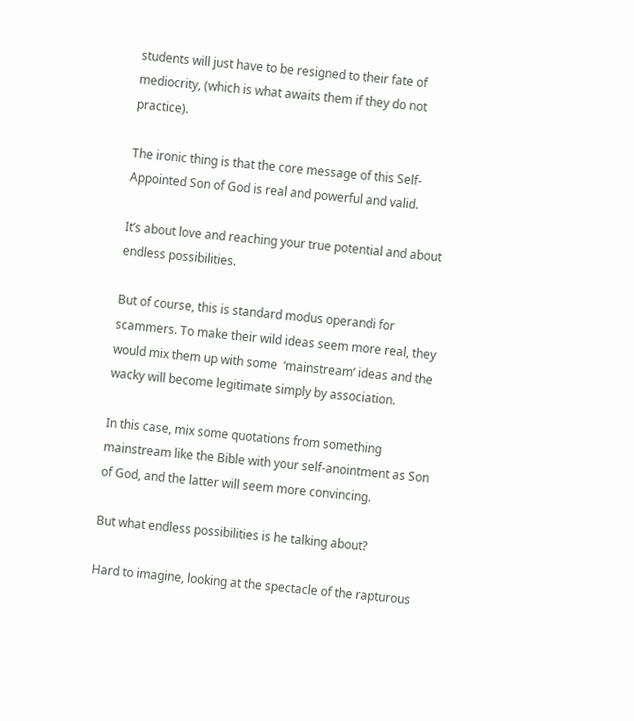students will just have to be resigned to their fate of mediocrity, (which is what awaits them if they do not practice).

The ironic thing is that the core message of this Self-Appointed Son of God is real and powerful and valid.

It’s about love and reaching your true potential and about endless possibilities.

But of course, this is standard modus operandi for scammers. To make their wild ideas seem more real, they would mix them up with some  ‘mainstream’ ideas and the wacky will become legitimate simply by association.

In this case, mix some quotations from something mainstream like the Bible with your self-anointment as Son of God, and the latter will seem more convincing.

But what endless possibilities is he talking about?

Hard to imagine, looking at the spectacle of the rapturous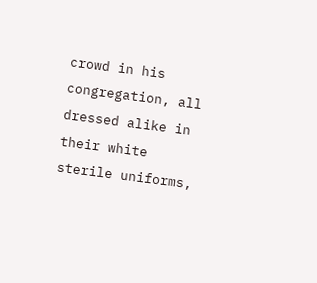crowd in his congregation, all dressed alike in their white sterile uniforms,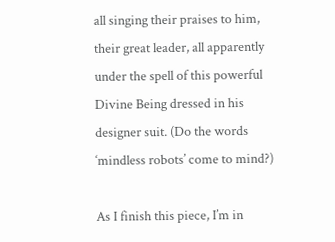all singing their praises to him, their great leader, all apparently under the spell of this powerful Divine Being dressed in his designer suit. (Do the words ‘mindless robots’ come to mind?)

As I finish this piece, I’m in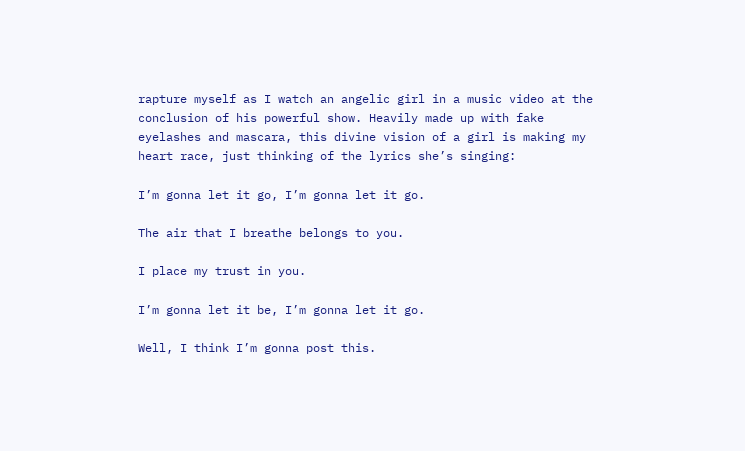rapture myself as I watch an angelic girl in a music video at the conclusion of his powerful show. Heavily made up with fake eyelashes and mascara, this divine vision of a girl is making my heart race, just thinking of the lyrics she’s singing:

I’m gonna let it go, I’m gonna let it go.

The air that I breathe belongs to you.

I place my trust in you.

I’m gonna let it be, I’m gonna let it go.

Well, I think I’m gonna post this.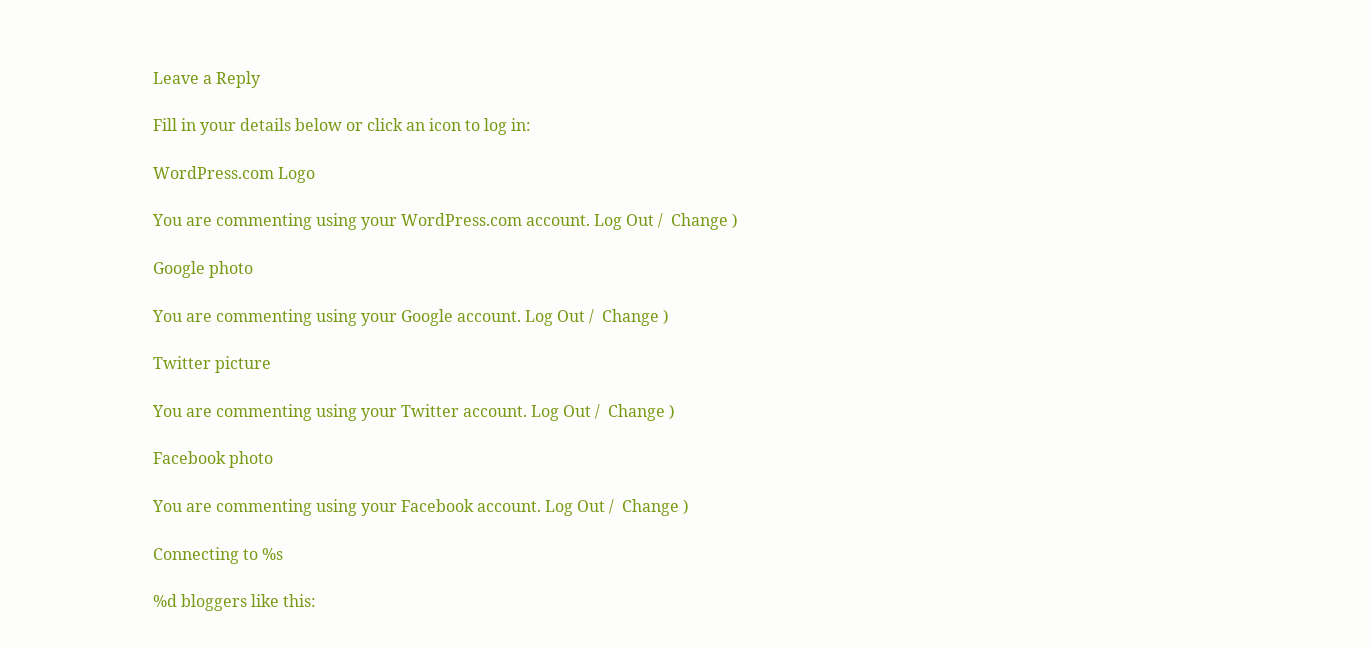Leave a Reply

Fill in your details below or click an icon to log in:

WordPress.com Logo

You are commenting using your WordPress.com account. Log Out /  Change )

Google photo

You are commenting using your Google account. Log Out /  Change )

Twitter picture

You are commenting using your Twitter account. Log Out /  Change )

Facebook photo

You are commenting using your Facebook account. Log Out /  Change )

Connecting to %s

%d bloggers like this: